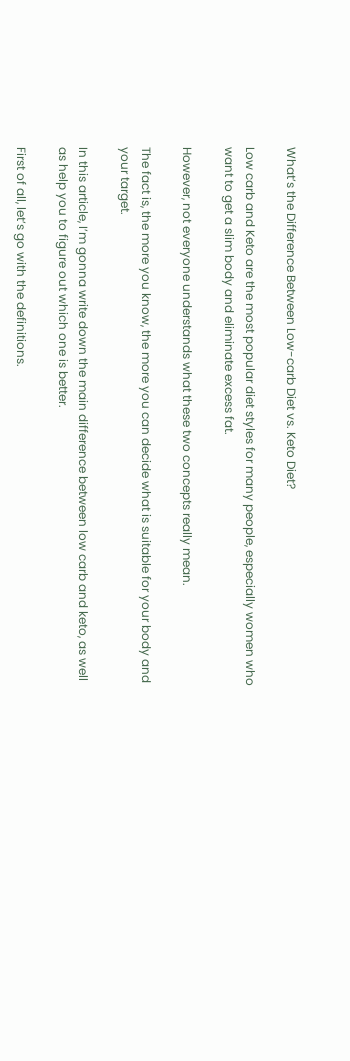What’s the Difference Between Low-carb Diet vs. Keto Diet?

Low carb and Keto are the most popular diet styles for many people, especially women who want to get a slim body and eliminate excess fat.

However, not everyone understands what these two concepts really mean.

The fact is, the more you know, the more you can decide what is suitable for your body and your target.

In this article, I’m gonna write down the main difference between low carb and keto, as well as help you to figure out which one is better.

First of all, let’s go with the definitions.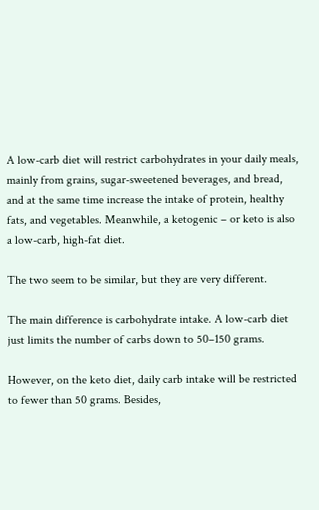A low-carb diet will restrict carbohydrates in your daily meals, mainly from grains, sugar-sweetened beverages, and bread, and at the same time increase the intake of protein, healthy fats, and vegetables. Meanwhile, a ketogenic – or keto is also a low-carb, high-fat diet.

The two seem to be similar, but they are very different.

The main difference is carbohydrate intake. A low-carb diet just limits the number of carbs down to 50–150 grams.

However, on the keto diet, daily carb intake will be restricted to fewer than 50 grams. Besides,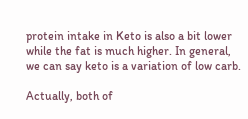protein intake in Keto is also a bit lower while the fat is much higher. In general, we can say keto is a variation of low carb.

Actually, both of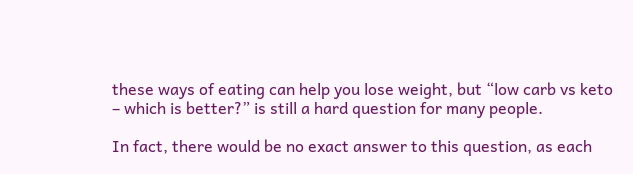these ways of eating can help you lose weight, but “low carb vs keto – which is better?” is still a hard question for many people.

In fact, there would be no exact answer to this question, as each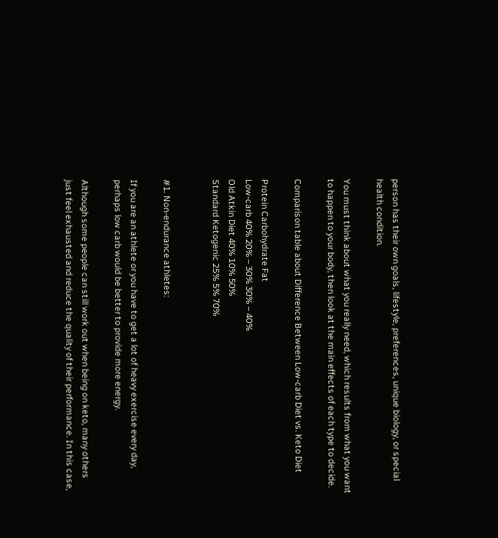person has their own goals, lifestyle, preferences, unique biology, or special health condition.

You must think about what you really need, which results from what you want to happen to your body, then look at the main effects of each type to decide.

Comparison table about Difference Between Low-carb Diet vs. Keto Diet

Protein Carbohydrate Fat
Low-carb 40% 20% – 30% 30% – 40%
Old Atkin Diet 40% 10% 50%
Standard Ketogenic 25% 5% 70%


#1. Non-endurance athletes:

If you are an athlete or you have to get a lot of heavy exercise every day, perhaps low carb would be better to provide more energy.

Although some people can still work out when being on keto, many others just feel exhausted and reduce the quality of their performance. In this case,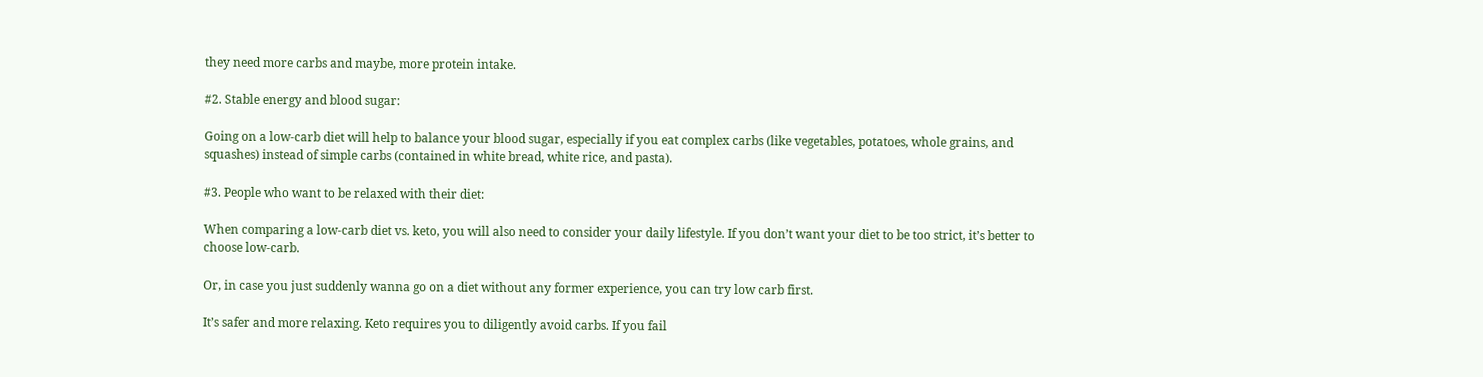they need more carbs and maybe, more protein intake.

#2. Stable energy and blood sugar:

Going on a low-carb diet will help to balance your blood sugar, especially if you eat complex carbs (like vegetables, potatoes, whole grains, and squashes) instead of simple carbs (contained in white bread, white rice, and pasta).

#3. People who want to be relaxed with their diet:

When comparing a low-carb diet vs. keto, you will also need to consider your daily lifestyle. If you don’t want your diet to be too strict, it’s better to choose low-carb.

Or, in case you just suddenly wanna go on a diet without any former experience, you can try low carb first.

It’s safer and more relaxing. Keto requires you to diligently avoid carbs. If you fail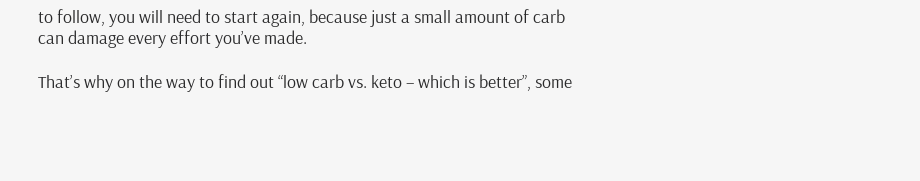to follow, you will need to start again, because just a small amount of carb can damage every effort you’ve made.

That’s why on the way to find out “low carb vs. keto – which is better”, some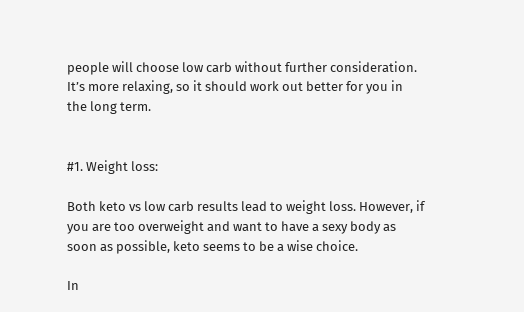people will choose low carb without further consideration. It’s more relaxing, so it should work out better for you in the long term.


#1. Weight loss:

Both keto vs low carb results lead to weight loss. However, if you are too overweight and want to have a sexy body as soon as possible, keto seems to be a wise choice.

In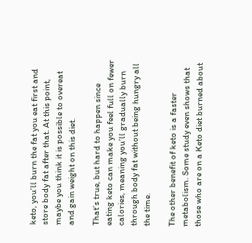keto, you’ll burn the fat you eat first and store body fat after that. At this point, maybe you think it is possible to overeat and gain weight on this diet.

That’s true, but hard to happen since eating keto can make you feel full on fewer calories, meaning you’ll gradually burn through body fat without being hungry all the time.

The other benefit of keto is a faster metabolism. Some study even shows that those who are on a Keto diet burned about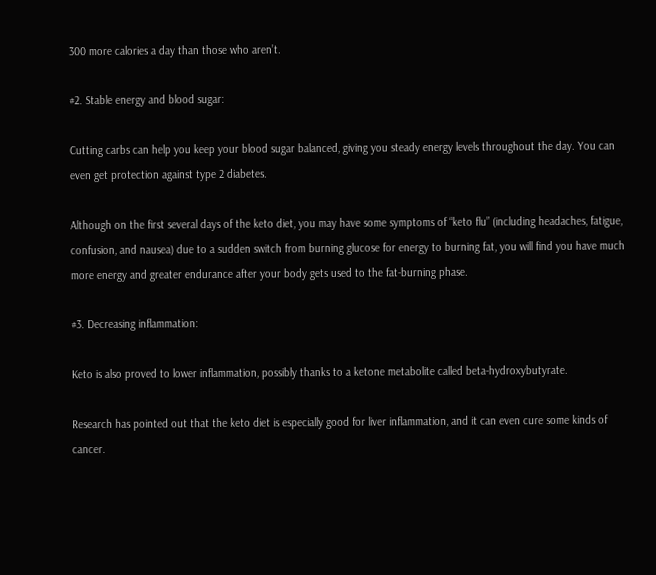300 more calories a day than those who aren’t.

#2. Stable energy and blood sugar:

Cutting carbs can help you keep your blood sugar balanced, giving you steady energy levels throughout the day. You can even get protection against type 2 diabetes.

Although on the first several days of the keto diet, you may have some symptoms of “keto flu” (including headaches, fatigue, confusion, and nausea) due to a sudden switch from burning glucose for energy to burning fat, you will find you have much more energy and greater endurance after your body gets used to the fat-burning phase.

#3. Decreasing inflammation:

Keto is also proved to lower inflammation, possibly thanks to a ketone metabolite called beta-hydroxybutyrate.

Research has pointed out that the keto diet is especially good for liver inflammation, and it can even cure some kinds of cancer.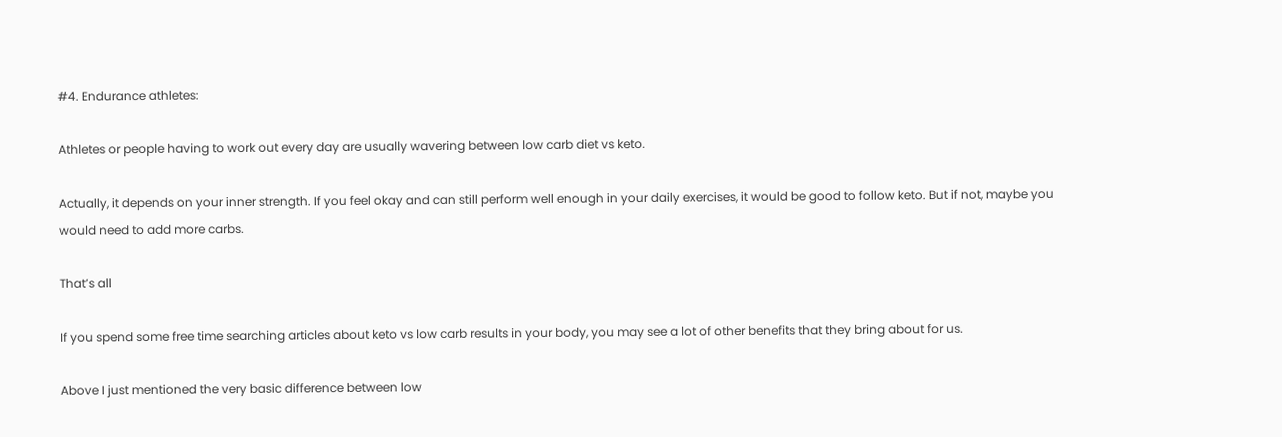#4. Endurance athletes:

Athletes or people having to work out every day are usually wavering between low carb diet vs keto.

Actually, it depends on your inner strength. If you feel okay and can still perform well enough in your daily exercises, it would be good to follow keto. But if not, maybe you would need to add more carbs.

That’s all

If you spend some free time searching articles about keto vs low carb results in your body, you may see a lot of other benefits that they bring about for us.

Above I just mentioned the very basic difference between low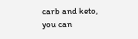carb and keto, you can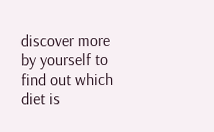discover more by yourself to find out which diet is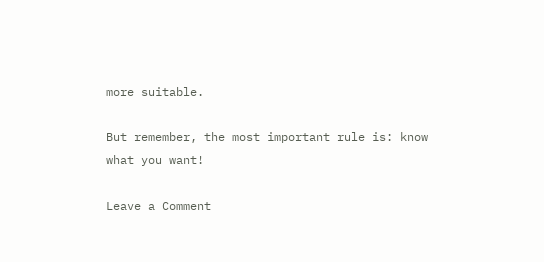more suitable.

But remember, the most important rule is: know what you want!

Leave a Comment